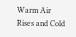Warm Air Rises and Cold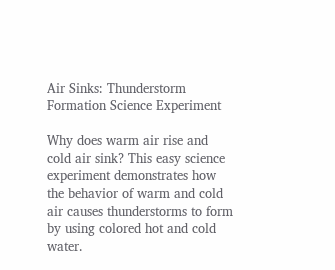Air Sinks: Thunderstorm Formation Science Experiment

Why does warm air rise and cold air sink? This easy science experiment demonstrates how the behavior of warm and cold air causes thunderstorms to form by using colored hot and cold water.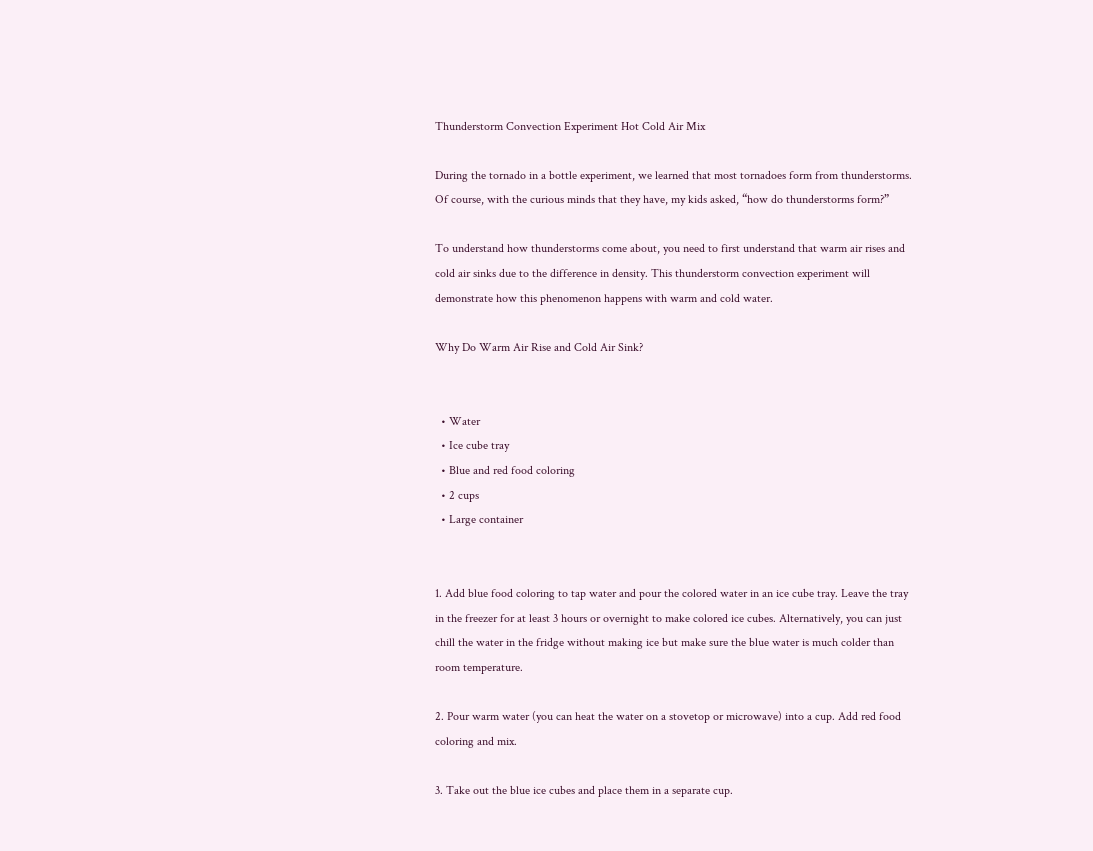Thunderstorm Convection Experiment Hot Cold Air Mix

During the tornado in a bottle experiment, we learned that most tornadoes form from thunderstorms. Of course, with the curious minds that they have, my kids asked, “how do thunderstorms form?”

To understand how thunderstorms come about, you need to first understand that warm air rises and cold air sinks due to the difference in density. This thunderstorm convection experiment will demonstrate how this phenomenon happens with warm and cold water.

Why Do Warm Air Rise and Cold Air Sink?


  • Water
  • Ice cube tray
  • Blue and red food coloring
  • 2 cups
  • Large container


1. Add blue food coloring to tap water and pour the colored water in an ice cube tray. Leave the tray in the freezer for at least 3 hours or overnight to make colored ice cubes. Alternatively, you can just chill the water in the fridge without making ice but make sure the blue water is much colder than room temperature.

2. Pour warm water (you can heat the water on a stovetop or microwave) into a cup. Add red food coloring and mix.

3. Take out the blue ice cubes and place them in a separate cup.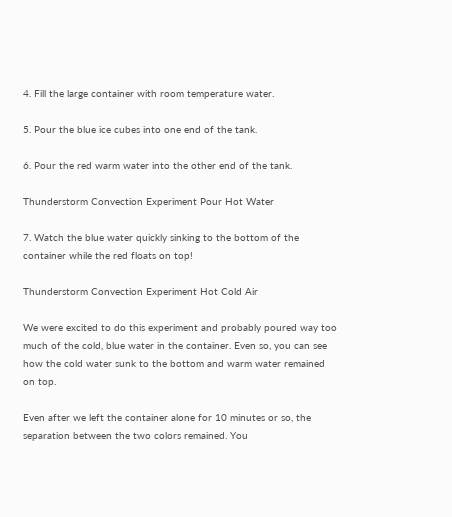4. Fill the large container with room temperature water.

5. Pour the blue ice cubes into one end of the tank.

6. Pour the red warm water into the other end of the tank.

Thunderstorm Convection Experiment Pour Hot Water

7. Watch the blue water quickly sinking to the bottom of the container while the red floats on top!

Thunderstorm Convection Experiment Hot Cold Air

We were excited to do this experiment and probably poured way too much of the cold, blue water in the container. Even so, you can see how the cold water sunk to the bottom and warm water remained on top.

Even after we left the container alone for 10 minutes or so, the separation between the two colors remained. You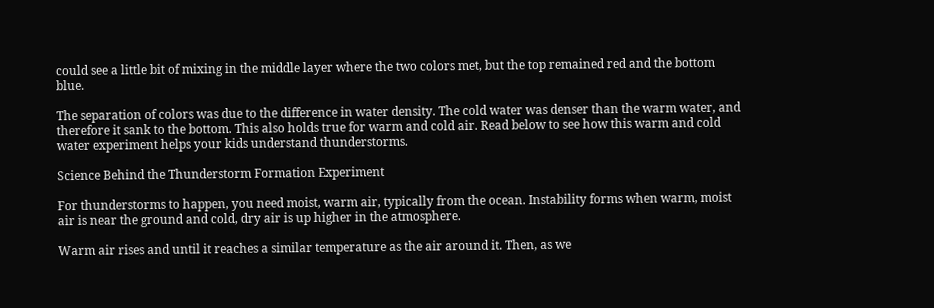could see a little bit of mixing in the middle layer where the two colors met, but the top remained red and the bottom blue.

The separation of colors was due to the difference in water density. The cold water was denser than the warm water, and therefore it sank to the bottom. This also holds true for warm and cold air. Read below to see how this warm and cold water experiment helps your kids understand thunderstorms.

Science Behind the Thunderstorm Formation Experiment

For thunderstorms to happen, you need moist, warm air, typically from the ocean. Instability forms when warm, moist air is near the ground and cold, dry air is up higher in the atmosphere.

Warm air rises and until it reaches a similar temperature as the air around it. Then, as we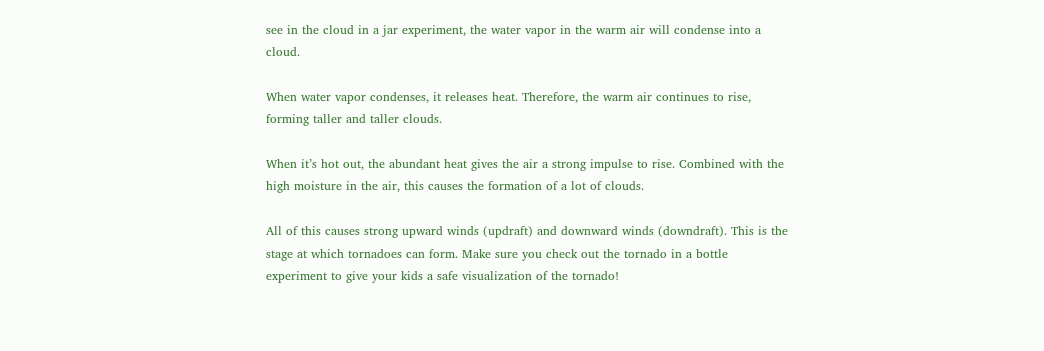see in the cloud in a jar experiment, the water vapor in the warm air will condense into a cloud.

When water vapor condenses, it releases heat. Therefore, the warm air continues to rise, forming taller and taller clouds.

When it’s hot out, the abundant heat gives the air a strong impulse to rise. Combined with the high moisture in the air, this causes the formation of a lot of clouds.

All of this causes strong upward winds (updraft) and downward winds (downdraft). This is the stage at which tornadoes can form. Make sure you check out the tornado in a bottle experiment to give your kids a safe visualization of the tornado!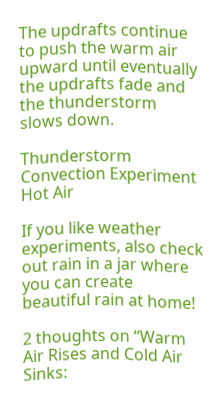The updrafts continue to push the warm air upward until eventually the updrafts fade and the thunderstorm slows down.

Thunderstorm Convection Experiment Hot Air

If you like weather experiments, also check out rain in a jar where you can create beautiful rain at home!

2 thoughts on “Warm Air Rises and Cold Air Sinks: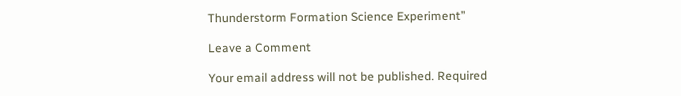Thunderstorm Formation Science Experiment”

Leave a Comment

Your email address will not be published. Required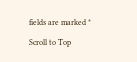fields are marked *

Scroll to Top